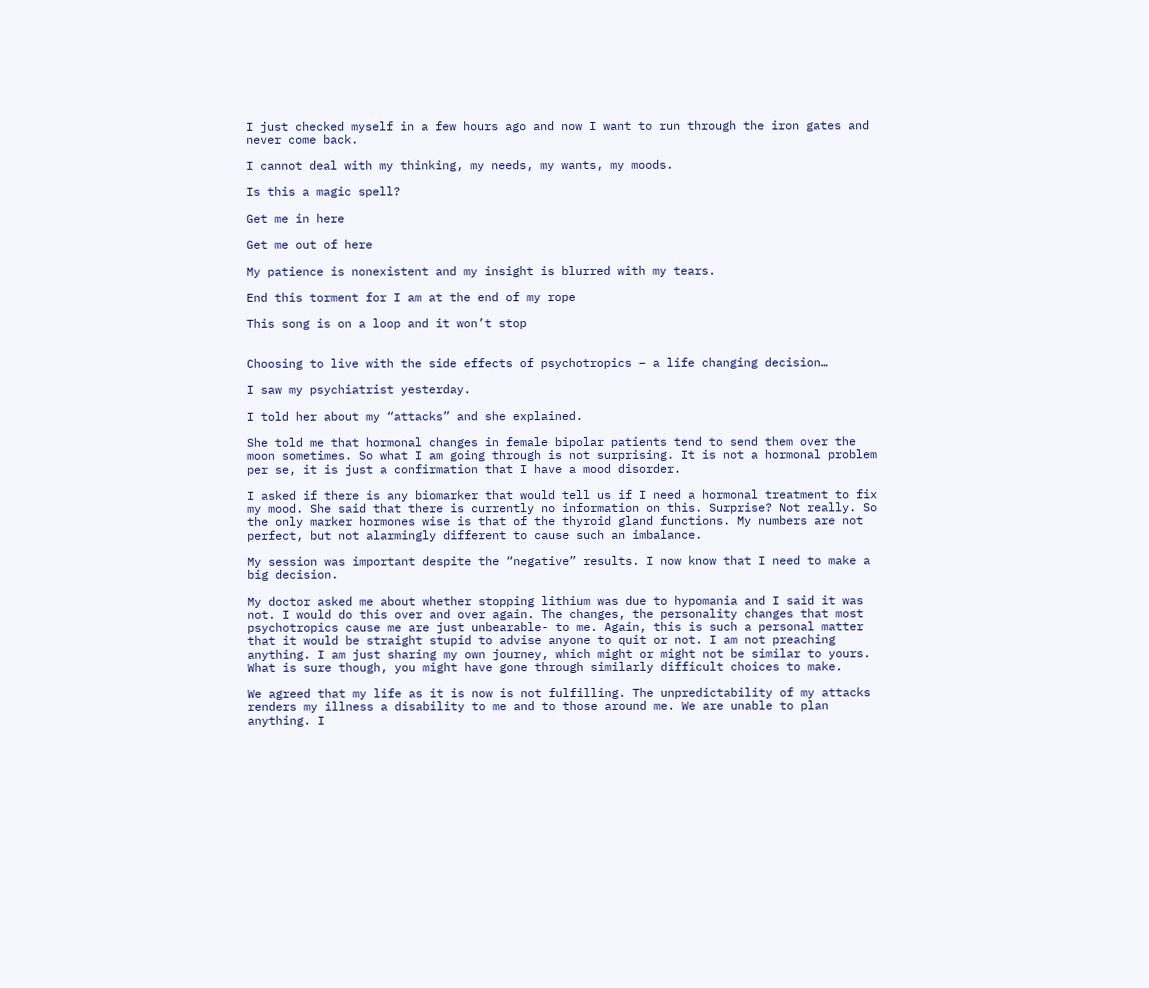I just checked myself in a few hours ago and now I want to run through the iron gates and never come back.

I cannot deal with my thinking, my needs, my wants, my moods.

Is this a magic spell?

Get me in here

Get me out of here

My patience is nonexistent and my insight is blurred with my tears.

End this torment for I am at the end of my rope

This song is on a loop and it won’t stop


Choosing to live with the side effects of psychotropics – a life changing decision…

I saw my psychiatrist yesterday.

I told her about my “attacks” and she explained.

She told me that hormonal changes in female bipolar patients tend to send them over the moon sometimes. So what I am going through is not surprising. It is not a hormonal problem per se, it is just a confirmation that I have a mood disorder.

I asked if there is any biomarker that would tell us if I need a hormonal treatment to fix my mood. She said that there is currently no information on this. Surprise? Not really. So the only marker hormones wise is that of the thyroid gland functions. My numbers are not perfect, but not alarmingly different to cause such an imbalance.

My session was important despite the “negative” results. I now know that I need to make a big decision.

My doctor asked me about whether stopping lithium was due to hypomania and I said it was not. I would do this over and over again. The changes, the personality changes that most psychotropics cause me are just unbearable- to me. Again, this is such a personal matter that it would be straight stupid to advise anyone to quit or not. I am not preaching anything. I am just sharing my own journey, which might or might not be similar to yours. What is sure though, you might have gone through similarly difficult choices to make.

We agreed that my life as it is now is not fulfilling. The unpredictability of my attacks renders my illness a disability to me and to those around me. We are unable to plan anything. I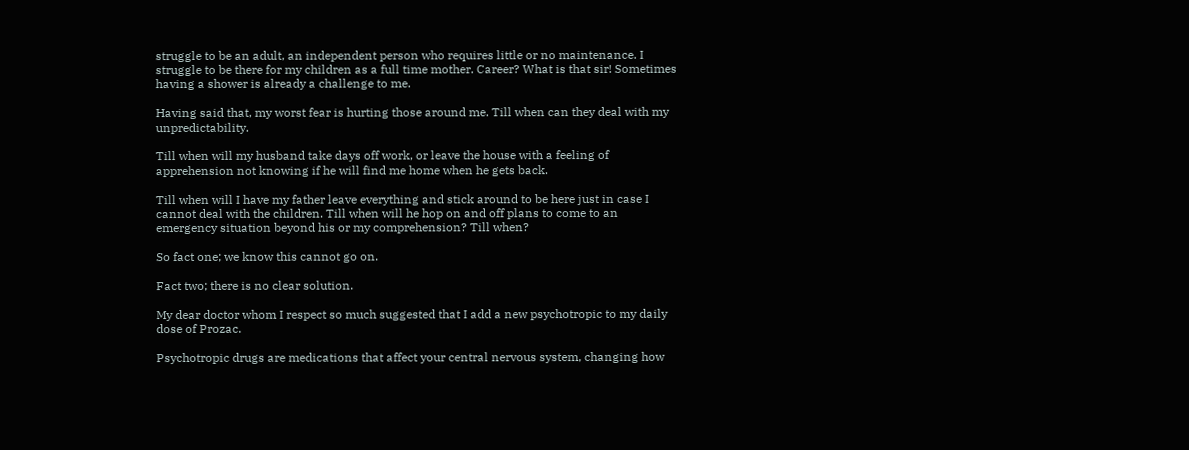struggle to be an adult, an independent person who requires little or no maintenance. I struggle to be there for my children as a full time mother. Career? What is that sir! Sometimes having a shower is already a challenge to me.

Having said that, my worst fear is hurting those around me. Till when can they deal with my unpredictability.

Till when will my husband take days off work, or leave the house with a feeling of apprehension not knowing if he will find me home when he gets back.

Till when will I have my father leave everything and stick around to be here just in case I cannot deal with the children. Till when will he hop on and off plans to come to an emergency situation beyond his or my comprehension? Till when?

So fact one; we know this cannot go on.

Fact two; there is no clear solution.

My dear doctor whom I respect so much suggested that I add a new psychotropic to my daily dose of Prozac.

Psychotropic drugs are medications that affect your central nervous system, changing how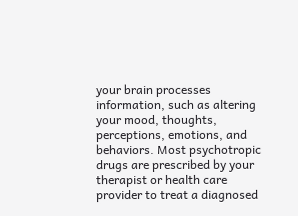your brain processes information, such as altering your mood, thoughts, perceptions, emotions, and behaviors. Most psychotropic drugs are prescribed by your therapist or health care provider to treat a diagnosed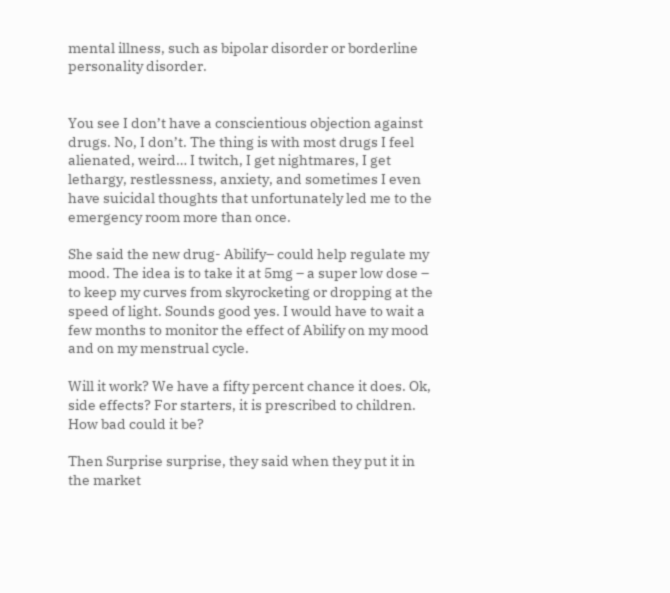mental illness, such as bipolar disorder or borderline personality disorder.


You see I don’t have a conscientious objection against drugs. No, I don’t. The thing is with most drugs I feel alienated, weird… I twitch, I get nightmares, I get lethargy, restlessness, anxiety, and sometimes I even have suicidal thoughts that unfortunately led me to the emergency room more than once.

She said the new drug- Abilify– could help regulate my mood. The idea is to take it at 5mg – a super low dose – to keep my curves from skyrocketing or dropping at the speed of light. Sounds good yes. I would have to wait a few months to monitor the effect of Abilify on my mood and on my menstrual cycle.

Will it work? We have a fifty percent chance it does. Ok, side effects? For starters, it is prescribed to children. How bad could it be?

Then Surprise surprise, they said when they put it in the market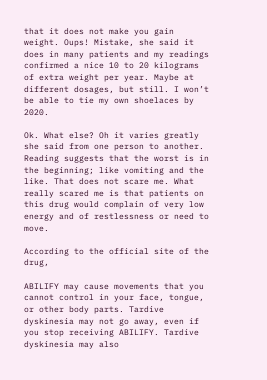that it does not make you gain weight. Oups! Mistake, she said it does in many patients and my readings confirmed a nice 10 to 20 kilograms of extra weight per year. Maybe at different dosages, but still. I won’t be able to tie my own shoelaces by 2020.

Ok. What else? Oh it varies greatly she said from one person to another. Reading suggests that the worst is in the beginning; like vomiting and the like. That does not scare me. What really scared me is that patients on this drug would complain of very low energy and of restlessness or need to move.

According to the official site of the drug,

ABILIFY may cause movements that you cannot control in your face, tongue, or other body parts. Tardive dyskinesia may not go away, even if you stop receiving ABILIFY. Tardive dyskinesia may also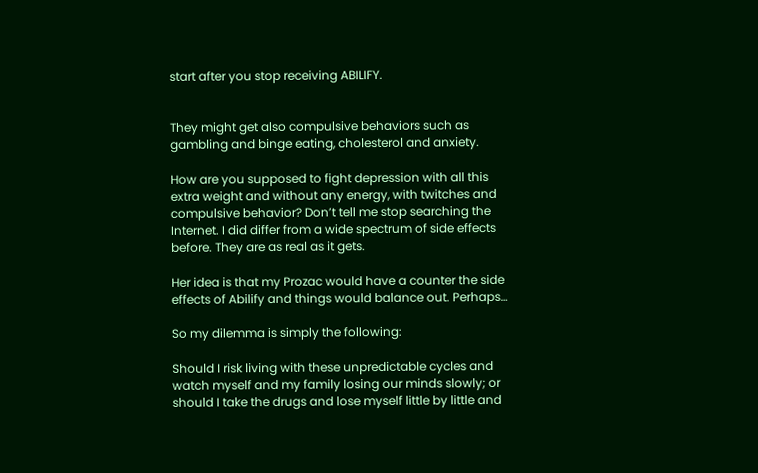start after you stop receiving ABILIFY.


They might get also compulsive behaviors such as gambling and binge eating, cholesterol and anxiety.

How are you supposed to fight depression with all this extra weight and without any energy, with twitches and compulsive behavior? Don’t tell me stop searching the Internet. I did differ from a wide spectrum of side effects before. They are as real as it gets.

Her idea is that my Prozac would have a counter the side effects of Abilify and things would balance out. Perhaps…

So my dilemma is simply the following:

Should I risk living with these unpredictable cycles and watch myself and my family losing our minds slowly; or should I take the drugs and lose myself little by little and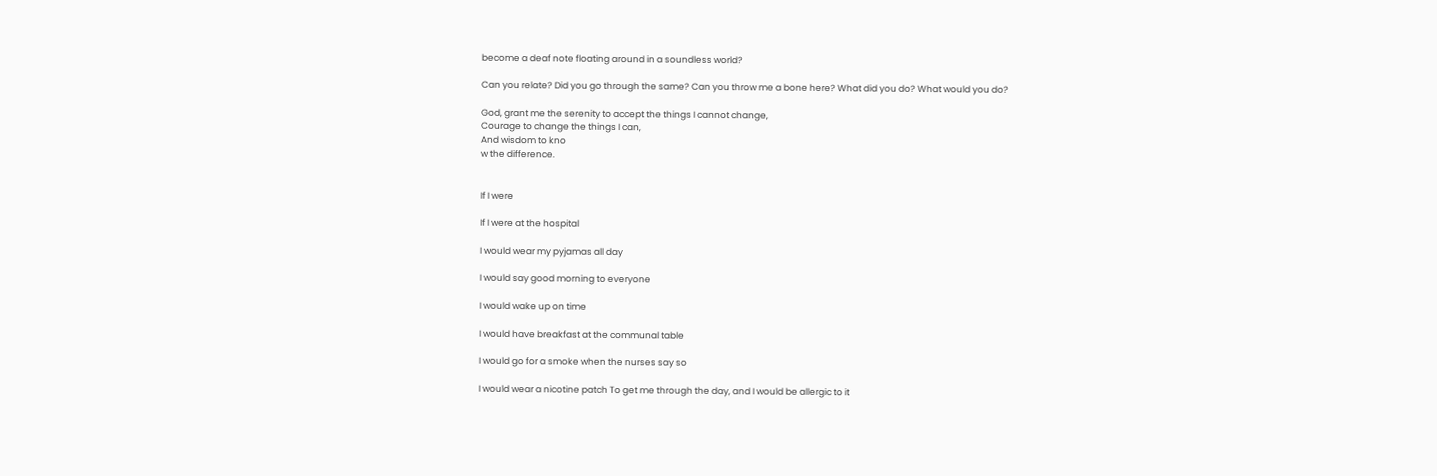become a deaf note floating around in a soundless world?

Can you relate? Did you go through the same? Can you throw me a bone here? What did you do? What would you do?

God, grant me the serenity to accept the things I cannot change,
Courage to change the things I can,
And wisdom to kno
w the difference.


If I were

If I were at the hospital

I would wear my pyjamas all day

I would say good morning to everyone

I would wake up on time

I would have breakfast at the communal table

I would go for a smoke when the nurses say so

I would wear a nicotine patch To get me through the day, and I would be allergic to it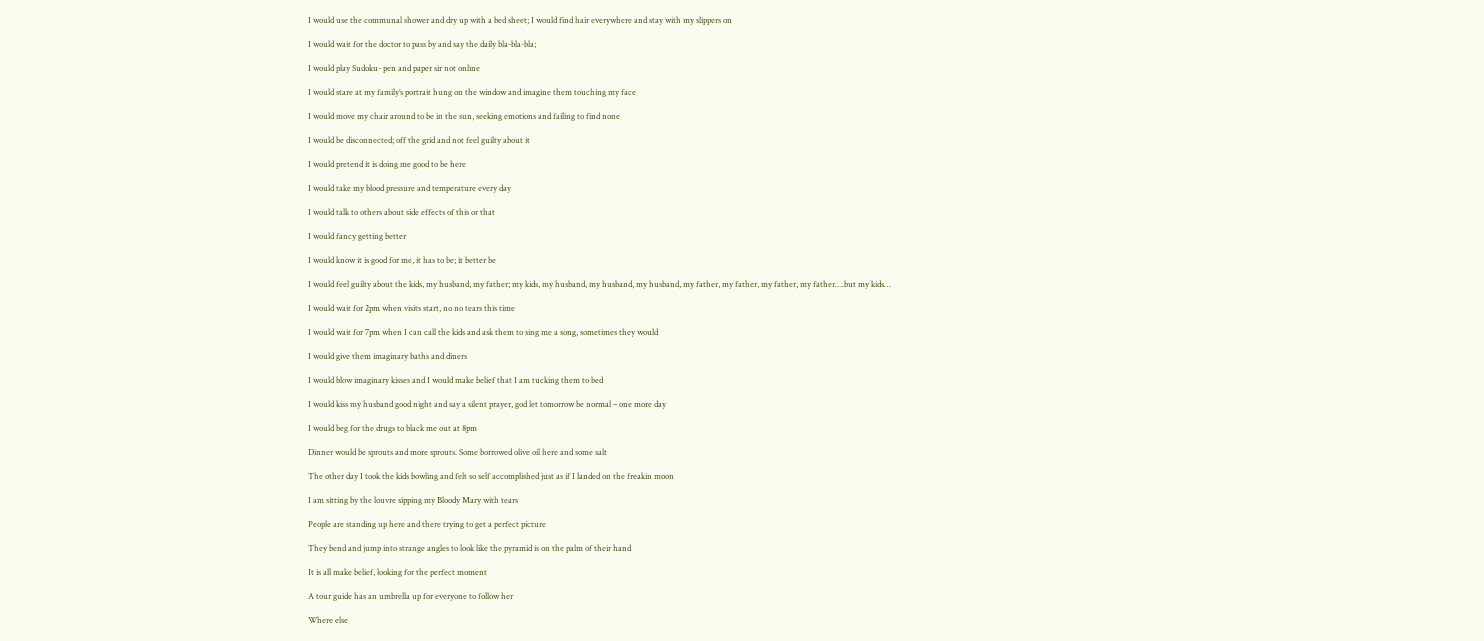I would use the communal shower and dry up with a bed sheet; I would find hair everywhere and stay with my slippers on

I would wait for the doctor to pass by and say the daily bla-bla-bla;

I would play Sudoku- pen and paper sir not online

I would stare at my family’s portrait hung on the window and imagine them touching my face

I would move my chair around to be in the sun, seeking emotions and failing to find none

I would be disconnected; off the grid and not feel guilty about it

I would pretend it is doing me good to be here

I would take my blood pressure and temperature every day

I would talk to others about side effects of this or that

I would fancy getting better

I would know it is good for me, it has to be; it better be

I would feel guilty about the kids, my husband, my father; my kids, my husband, my husband, my husband, my father, my father, my father, my father….but my kids…

I would wait for 2pm when visits start, no no tears this time

I would wait for 7pm when I can call the kids and ask them to sing me a song, sometimes they would

I would give them imaginary baths and diners

I would blow imaginary kisses and I would make belief that I am tucking them to bed

I would kiss my husband good night and say a silent prayer, god let tomorrow be normal – one more day

I would beg for the drugs to black me out at 8pm

Dinner would be sprouts and more sprouts. Some borrowed olive oil here and some salt

The other day I took the kids bowling and felt so self accomplished just as if I landed on the freakin moon

I am sitting by the louvre sipping my Bloody Mary with tears

People are standing up here and there trying to get a perfect picture

They bend and jump into strange angles to look like the pyramid is on the palm of their hand

It is all make belief, looking for the perfect moment

A tour guide has an umbrella up for everyone to follow her

Where else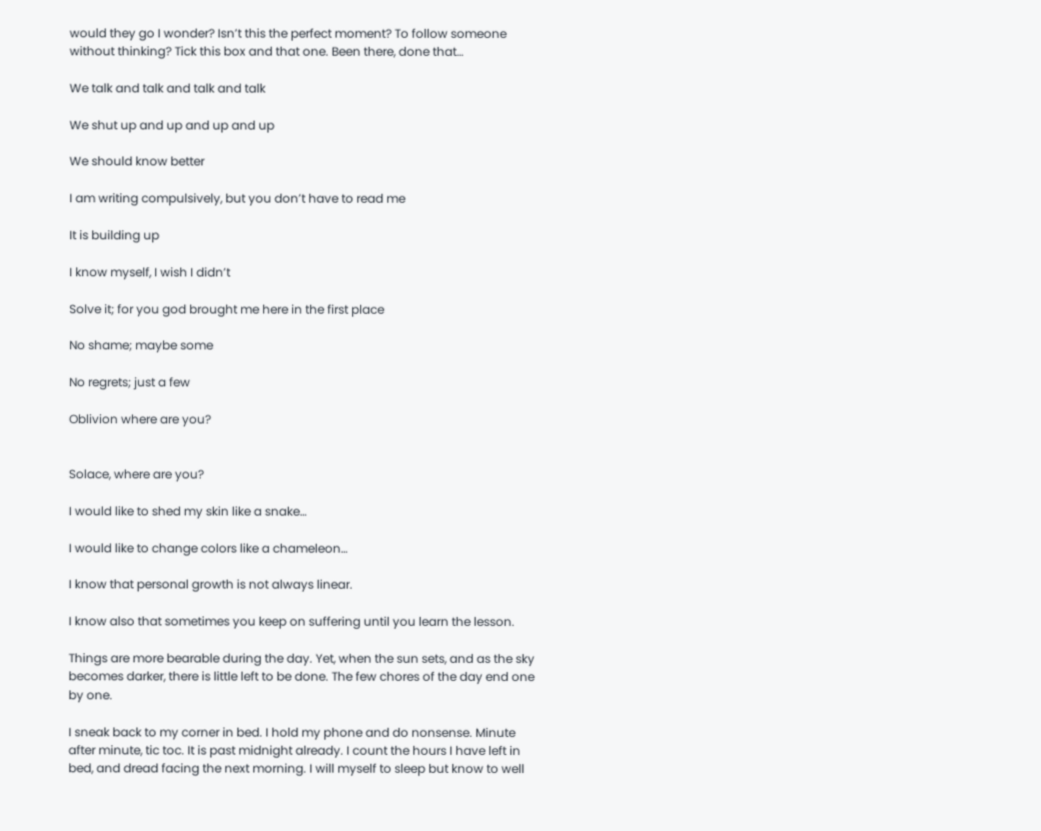would they go I wonder? Isn’t this the perfect moment? To follow someone without thinking? Tick this box and that one. Been there, done that…

We talk and talk and talk and talk

We shut up and up and up and up

We should know better

I am writing compulsively, but you don’t have to read me

It is building up

I know myself, I wish I didn’t

Solve it; for you god brought me here in the first place

No shame; maybe some

No regrets; just a few

Oblivion where are you?


Solace, where are you?

I would like to shed my skin like a snake…

I would like to change colors like a chameleon…

I know that personal growth is not always linear.

I know also that sometimes you keep on suffering until you learn the lesson.

Things are more bearable during the day. Yet, when the sun sets, and as the sky becomes darker, there is little left to be done. The few chores of the day end one by one.

I sneak back to my corner in bed. I hold my phone and do nonsense. Minute after minute, tic toc. It is past midnight already. I count the hours I have left in bed, and dread facing the next morning. I will myself to sleep but know to well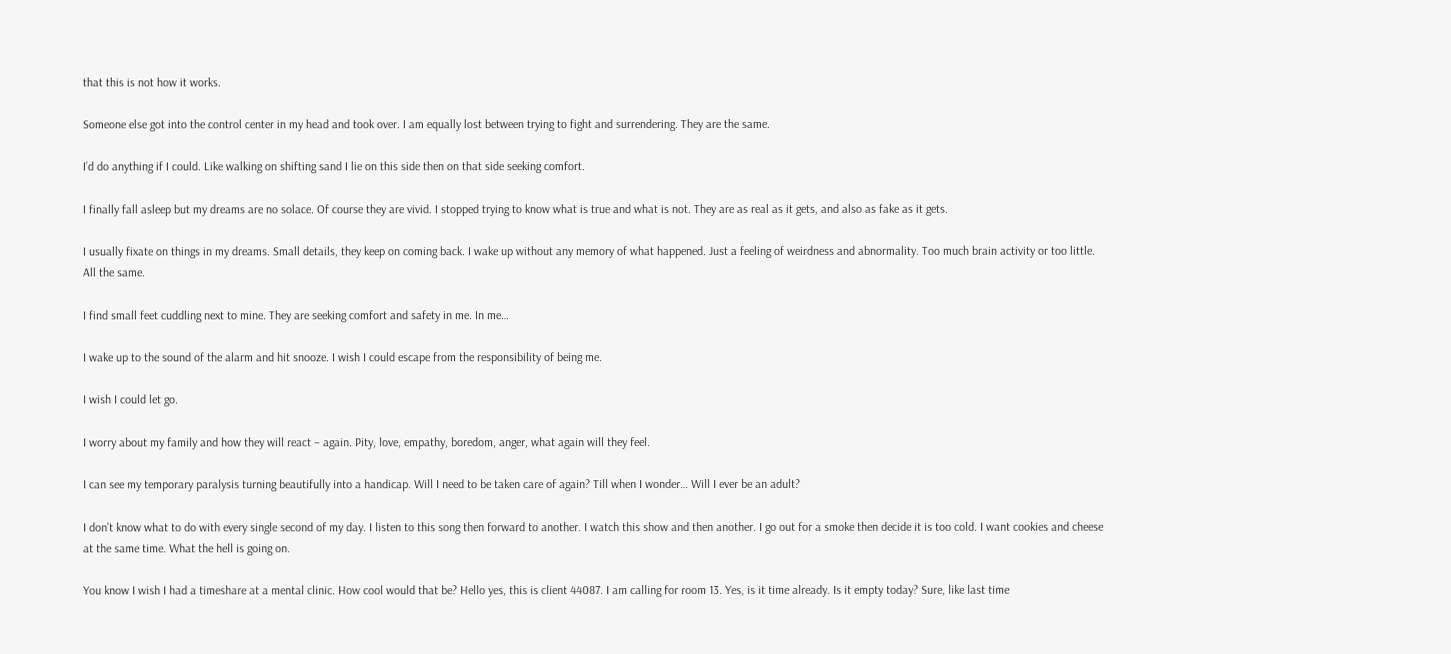that this is not how it works.

Someone else got into the control center in my head and took over. I am equally lost between trying to fight and surrendering. They are the same.

I’d do anything if I could. Like walking on shifting sand I lie on this side then on that side seeking comfort.

I finally fall asleep but my dreams are no solace. Of course they are vivid. I stopped trying to know what is true and what is not. They are as real as it gets, and also as fake as it gets.

I usually fixate on things in my dreams. Small details, they keep on coming back. I wake up without any memory of what happened. Just a feeling of weirdness and abnormality. Too much brain activity or too little. All the same.

I find small feet cuddling next to mine. They are seeking comfort and safety in me. In me…

I wake up to the sound of the alarm and hit snooze. I wish I could escape from the responsibility of being me.

I wish I could let go.

I worry about my family and how they will react – again. Pity, love, empathy, boredom, anger, what again will they feel.

I can see my temporary paralysis turning beautifully into a handicap. Will I need to be taken care of again? Till when I wonder… Will I ever be an adult?

I don’t know what to do with every single second of my day. I listen to this song then forward to another. I watch this show and then another. I go out for a smoke then decide it is too cold. I want cookies and cheese at the same time. What the hell is going on.

You know I wish I had a timeshare at a mental clinic. How cool would that be? Hello yes, this is client 44087. I am calling for room 13. Yes, is it time already. Is it empty today? Sure, like last time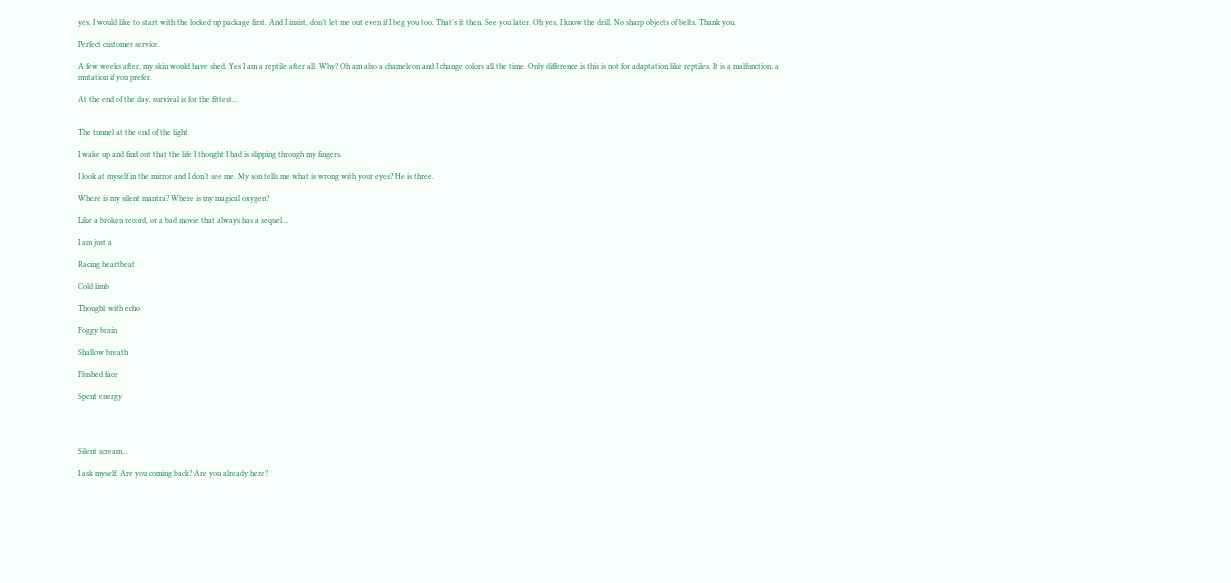yes. I would like to start with the locked up package first. And I insist, don’t let me out even if I beg you too. That’s it then. See you later. Oh yes, I know the drill. No sharp objects of belts. Thank you.

Perfect customer service.

A few weeks after, my skin would have shed. Yes I am a reptile after all. Why? Oh am also a chameleon and I change colors all the time. Only difference is this is not for adaptation like reptiles. It is a malfunction, a mutation if you prefer.

At the end of the day, survival is for the fittest…


The tunnel at the end of the light

I wake up and find out that the life I thought I had is slipping through my fingers.

I look at myself in the mirror and I don’t see me. My son tells me what is wrong with your eyes? He is three.

Where is my silent mantra? Where is my magical oxygen?

Like a broken record, or a bad movie that always has a sequel…

I am just a

Racing heartbeat

Cold limb

Thought with echo

Foggy brain

Shallow breath

Flushed face

Spent energy




Silent scream…

I ask myself. Are you coming back? Are you already here?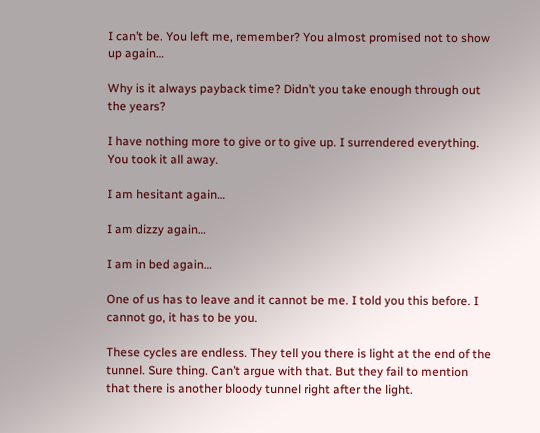I can’t be. You left me, remember? You almost promised not to show up again…

Why is it always payback time? Didn’t you take enough through out the years?

I have nothing more to give or to give up. I surrendered everything. You took it all away.

I am hesitant again…

I am dizzy again…

I am in bed again…

One of us has to leave and it cannot be me. I told you this before. I cannot go, it has to be you.

These cycles are endless. They tell you there is light at the end of the tunnel. Sure thing. Can’t argue with that. But they fail to mention that there is another bloody tunnel right after the light.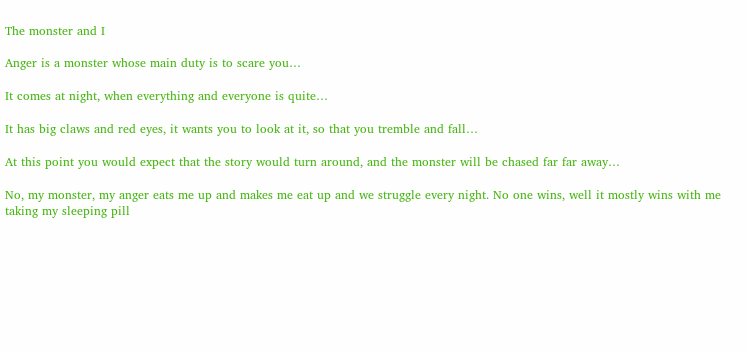The monster and I

Anger is a monster whose main duty is to scare you…

It comes at night, when everything and everyone is quite…

It has big claws and red eyes, it wants you to look at it, so that you tremble and fall…

At this point you would expect that the story would turn around, and the monster will be chased far far away…

No, my monster, my anger eats me up and makes me eat up and we struggle every night. No one wins, well it mostly wins with me taking my sleeping pill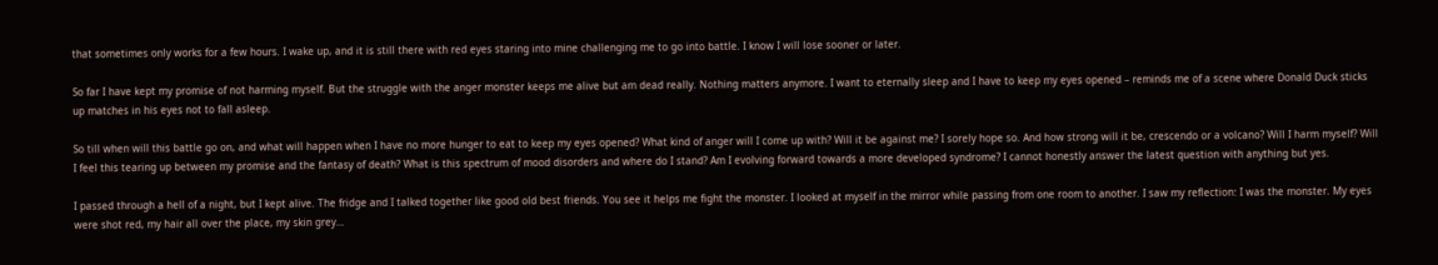that sometimes only works for a few hours. I wake up, and it is still there with red eyes staring into mine challenging me to go into battle. I know I will lose sooner or later.

So far I have kept my promise of not harming myself. But the struggle with the anger monster keeps me alive but am dead really. Nothing matters anymore. I want to eternally sleep and I have to keep my eyes opened – reminds me of a scene where Donald Duck sticks up matches in his eyes not to fall asleep.

So till when will this battle go on, and what will happen when I have no more hunger to eat to keep my eyes opened? What kind of anger will I come up with? Will it be against me? I sorely hope so. And how strong will it be, crescendo or a volcano? Will I harm myself? Will I feel this tearing up between my promise and the fantasy of death? What is this spectrum of mood disorders and where do I stand? Am I evolving forward towards a more developed syndrome? I cannot honestly answer the latest question with anything but yes.

I passed through a hell of a night, but I kept alive. The fridge and I talked together like good old best friends. You see it helps me fight the monster. I looked at myself in the mirror while passing from one room to another. I saw my reflection: I was the monster. My eyes were shot red, my hair all over the place, my skin grey…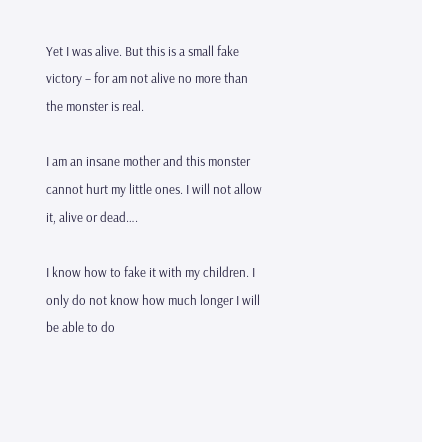Yet I was alive. But this is a small fake victory – for am not alive no more than the monster is real.

I am an insane mother and this monster cannot hurt my little ones. I will not allow it, alive or dead….

I know how to fake it with my children. I only do not know how much longer I will be able to do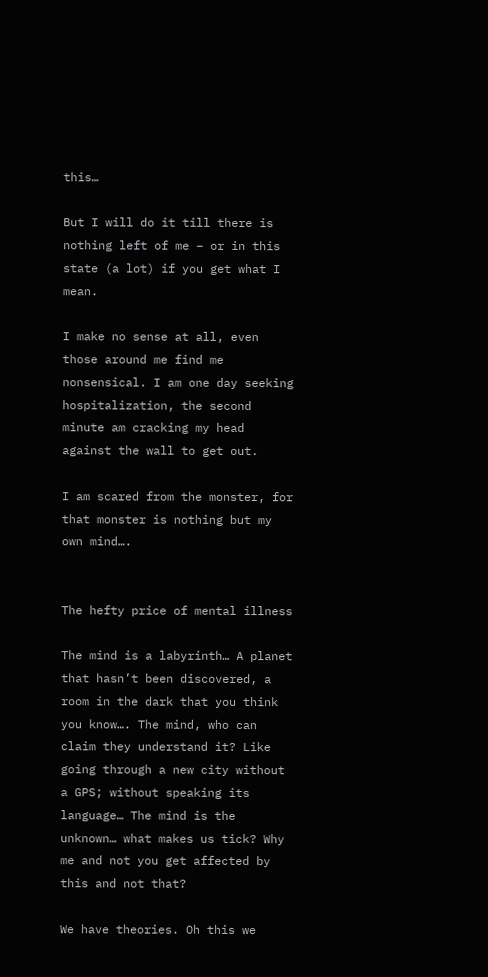this…

But I will do it till there is nothing left of me – or in this state (a lot) if you get what I mean.

I make no sense at all, even those around me find me nonsensical. I am one day seeking hospitalization, the second minute am cracking my head against the wall to get out.

I am scared from the monster, for that monster is nothing but my own mind….


The hefty price of mental illness

The mind is a labyrinth… A planet that hasn’t been discovered, a room in the dark that you think you know…. The mind, who can claim they understand it? Like going through a new city without a GPS; without speaking its language… The mind is the unknown… what makes us tick? Why me and not you get affected by this and not that?

We have theories. Oh this we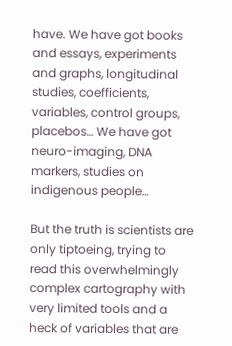have. We have got books and essays, experiments and graphs, longitudinal studies, coefficients, variables, control groups, placebos… We have got neuro-imaging, DNA markers, studies on indigenous people…

But the truth is scientists are only tiptoeing, trying to read this overwhelmingly complex cartography with very limited tools and a heck of variables that are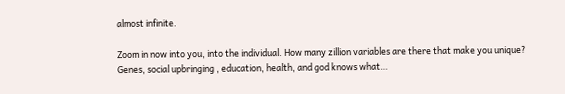almost infinite.

Zoom in now into you, into the individual. How many zillion variables are there that make you unique? Genes, social upbringing , education, health, and god knows what…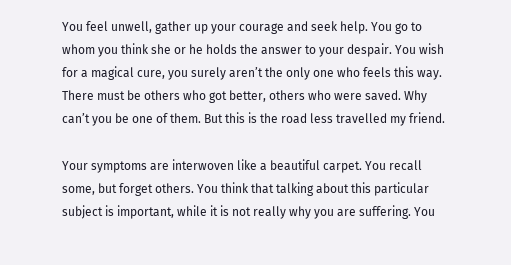You feel unwell, gather up your courage and seek help. You go to whom you think she or he holds the answer to your despair. You wish for a magical cure, you surely aren’t the only one who feels this way. There must be others who got better, others who were saved. Why can’t you be one of them. But this is the road less travelled my friend.

Your symptoms are interwoven like a beautiful carpet. You recall some, but forget others. You think that talking about this particular subject is important, while it is not really why you are suffering. You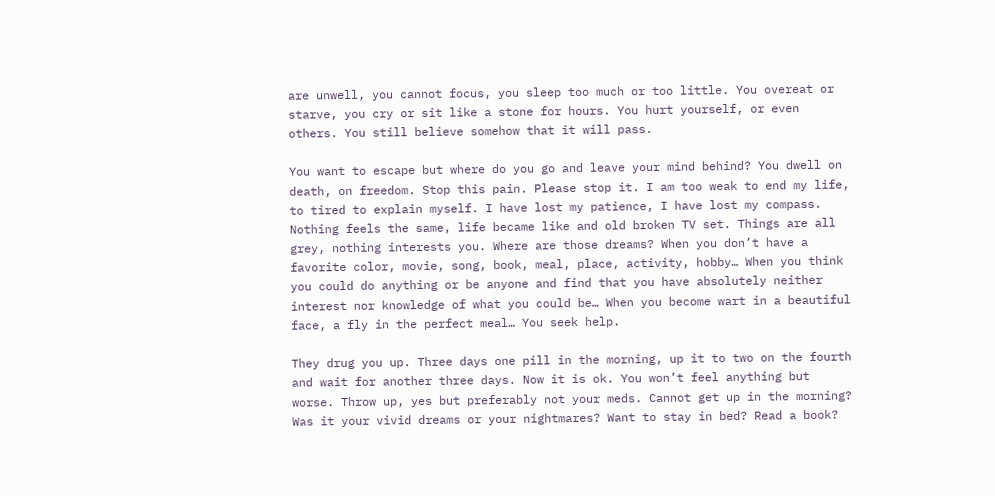are unwell, you cannot focus, you sleep too much or too little. You overeat or starve, you cry or sit like a stone for hours. You hurt yourself, or even others. You still believe somehow that it will pass.

You want to escape but where do you go and leave your mind behind? You dwell on death, on freedom. Stop this pain. Please stop it. I am too weak to end my life, to tired to explain myself. I have lost my patience, I have lost my compass. Nothing feels the same, life became like and old broken TV set. Things are all grey, nothing interests you. Where are those dreams? When you don’t have a favorite color, movie, song, book, meal, place, activity, hobby… When you think you could do anything or be anyone and find that you have absolutely neither interest nor knowledge of what you could be… When you become wart in a beautiful face, a fly in the perfect meal… You seek help.

They drug you up. Three days one pill in the morning, up it to two on the fourth and wait for another three days. Now it is ok. You won’t feel anything but worse. Throw up, yes but preferably not your meds. Cannot get up in the morning? Was it your vivid dreams or your nightmares? Want to stay in bed? Read a book?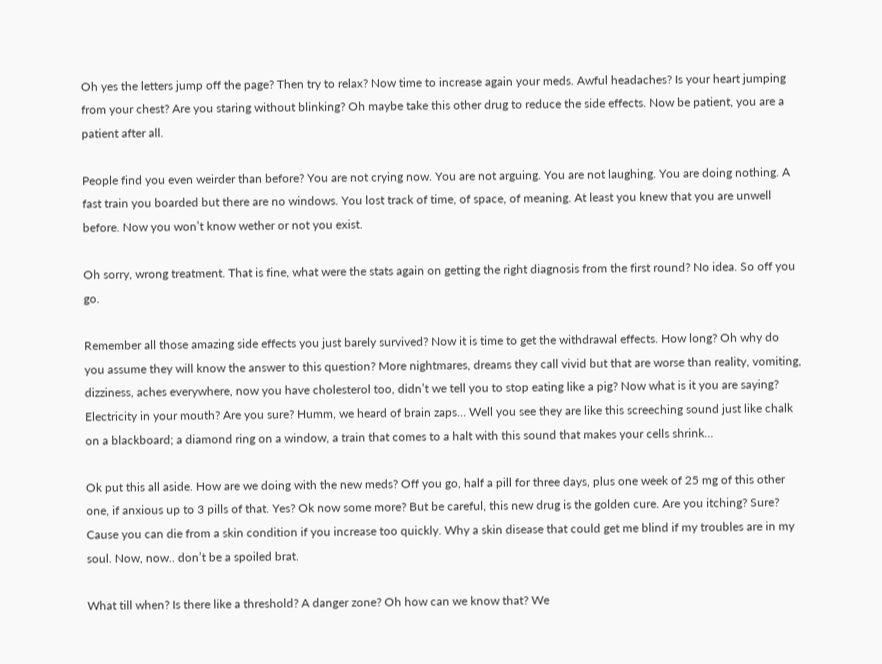Oh yes the letters jump off the page? Then try to relax? Now time to increase again your meds. Awful headaches? Is your heart jumping from your chest? Are you staring without blinking? Oh maybe take this other drug to reduce the side effects. Now be patient, you are a patient after all.

People find you even weirder than before? You are not crying now. You are not arguing. You are not laughing. You are doing nothing. A fast train you boarded but there are no windows. You lost track of time, of space, of meaning. At least you knew that you are unwell before. Now you won’t know wether or not you exist.

Oh sorry, wrong treatment. That is fine, what were the stats again on getting the right diagnosis from the first round? No idea. So off you go.

Remember all those amazing side effects you just barely survived? Now it is time to get the withdrawal effects. How long? Oh why do you assume they will know the answer to this question? More nightmares, dreams they call vivid but that are worse than reality, vomiting, dizziness, aches everywhere, now you have cholesterol too, didn’t we tell you to stop eating like a pig? Now what is it you are saying? Electricity in your mouth? Are you sure? Humm, we heard of brain zaps… Well you see they are like this screeching sound just like chalk on a blackboard; a diamond ring on a window, a train that comes to a halt with this sound that makes your cells shrink…

Ok put this all aside. How are we doing with the new meds? Off you go, half a pill for three days, plus one week of 25 mg of this other one, if anxious up to 3 pills of that. Yes? Ok now some more? But be careful, this new drug is the golden cure. Are you itching? Sure? Cause you can die from a skin condition if you increase too quickly. Why a skin disease that could get me blind if my troubles are in my soul. Now, now.. don’t be a spoiled brat.

What till when? Is there like a threshold? A danger zone? Oh how can we know that? We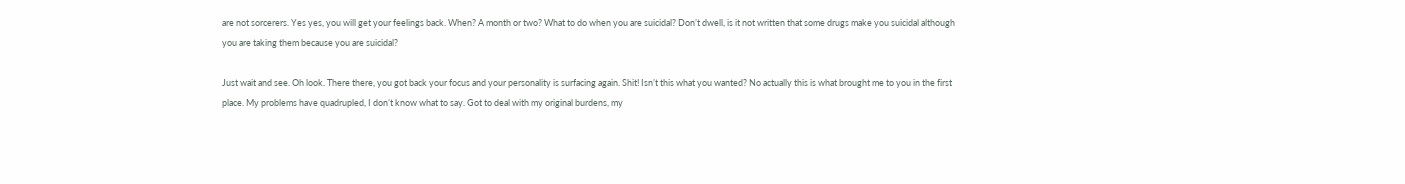are not sorcerers. Yes yes, you will get your feelings back. When? A month or two? What to do when you are suicidal? Don’t dwell, is it not written that some drugs make you suicidal although you are taking them because you are suicidal?

Just wait and see. Oh look. There there, you got back your focus and your personality is surfacing again. Shit! Isn’t this what you wanted? No actually this is what brought me to you in the first place. My problems have quadrupled, I don’t know what to say. Got to deal with my original burdens, my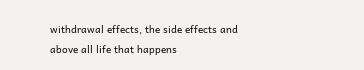withdrawal effects, the side effects and above all life that happens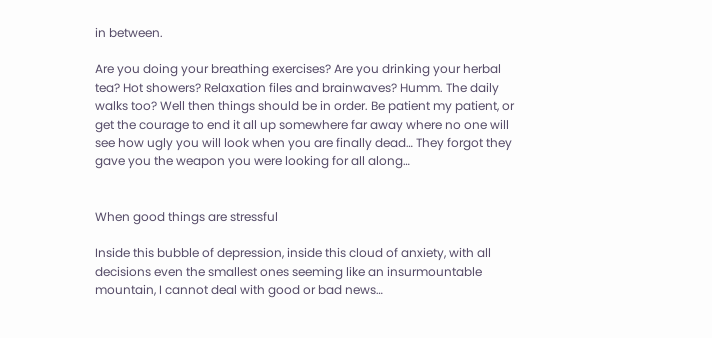in between.

Are you doing your breathing exercises? Are you drinking your herbal tea? Hot showers? Relaxation files and brainwaves? Humm. The daily walks too? Well then things should be in order. Be patient my patient, or get the courage to end it all up somewhere far away where no one will see how ugly you will look when you are finally dead… They forgot they gave you the weapon you were looking for all along…


When good things are stressful

Inside this bubble of depression, inside this cloud of anxiety, with all decisions even the smallest ones seeming like an insurmountable mountain, I cannot deal with good or bad news…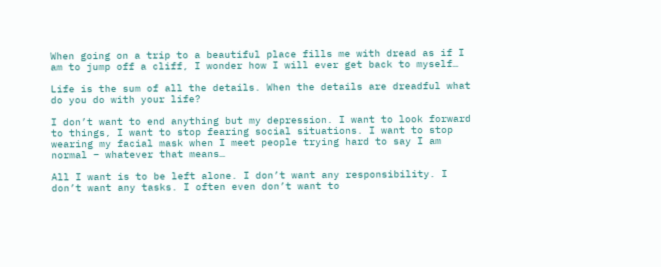When going on a trip to a beautiful place fills me with dread as if I am to jump off a cliff, I wonder how I will ever get back to myself…

Life is the sum of all the details. When the details are dreadful what do you do with your life?

I don’t want to end anything but my depression. I want to look forward to things, I want to stop fearing social situations. I want to stop wearing my facial mask when I meet people trying hard to say I am normal – whatever that means…

All I want is to be left alone. I don’t want any responsibility. I don’t want any tasks. I often even don’t want to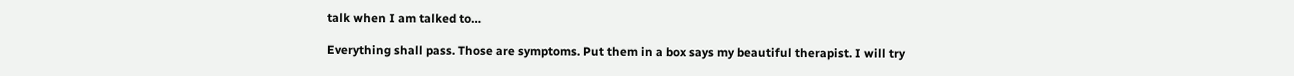talk when I am talked to…

Everything shall pass. Those are symptoms. Put them in a box says my beautiful therapist. I will try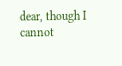dear, though I cannot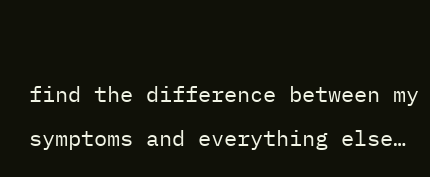find the difference between my symptoms and everything else…